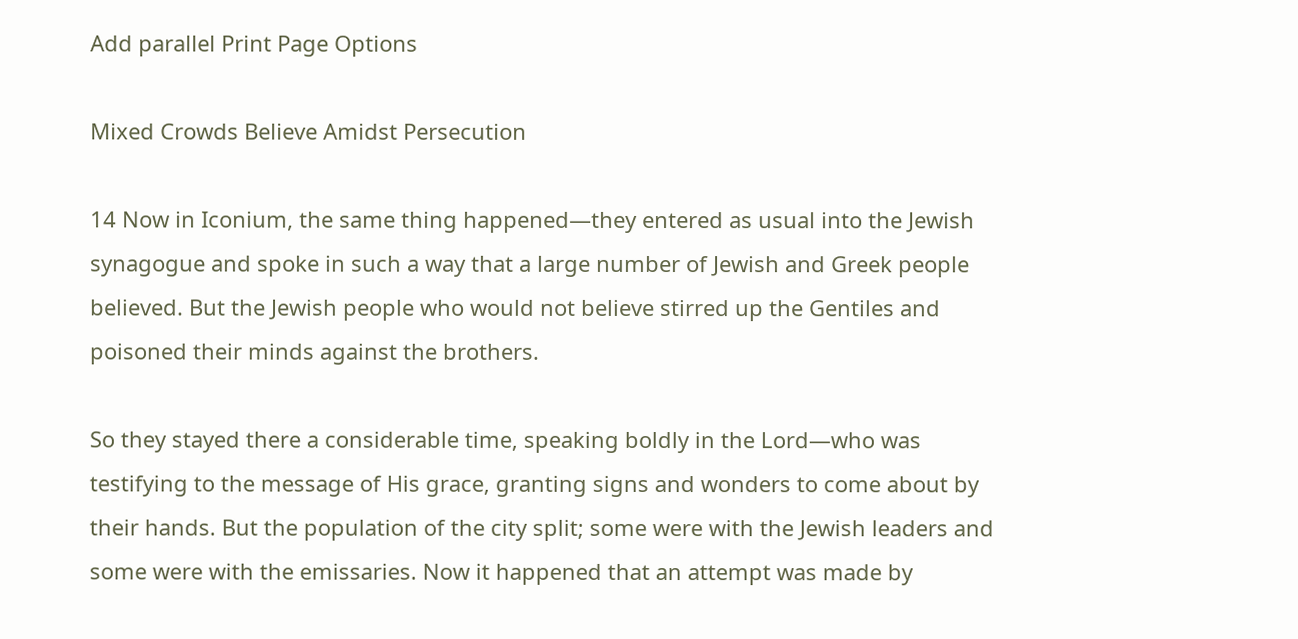Add parallel Print Page Options

Mixed Crowds Believe Amidst Persecution

14 Now in Iconium, the same thing happened—they entered as usual into the Jewish synagogue and spoke in such a way that a large number of Jewish and Greek people believed. But the Jewish people who would not believe stirred up the Gentiles and poisoned their minds against the brothers.

So they stayed there a considerable time, speaking boldly in the Lord—who was testifying to the message of His grace, granting signs and wonders to come about by their hands. But the population of the city split; some were with the Jewish leaders and some were with the emissaries. Now it happened that an attempt was made by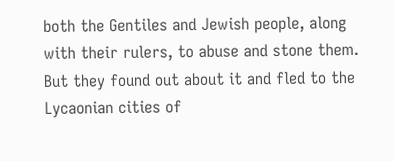both the Gentiles and Jewish people, along with their rulers, to abuse and stone them. But they found out about it and fled to the Lycaonian cities of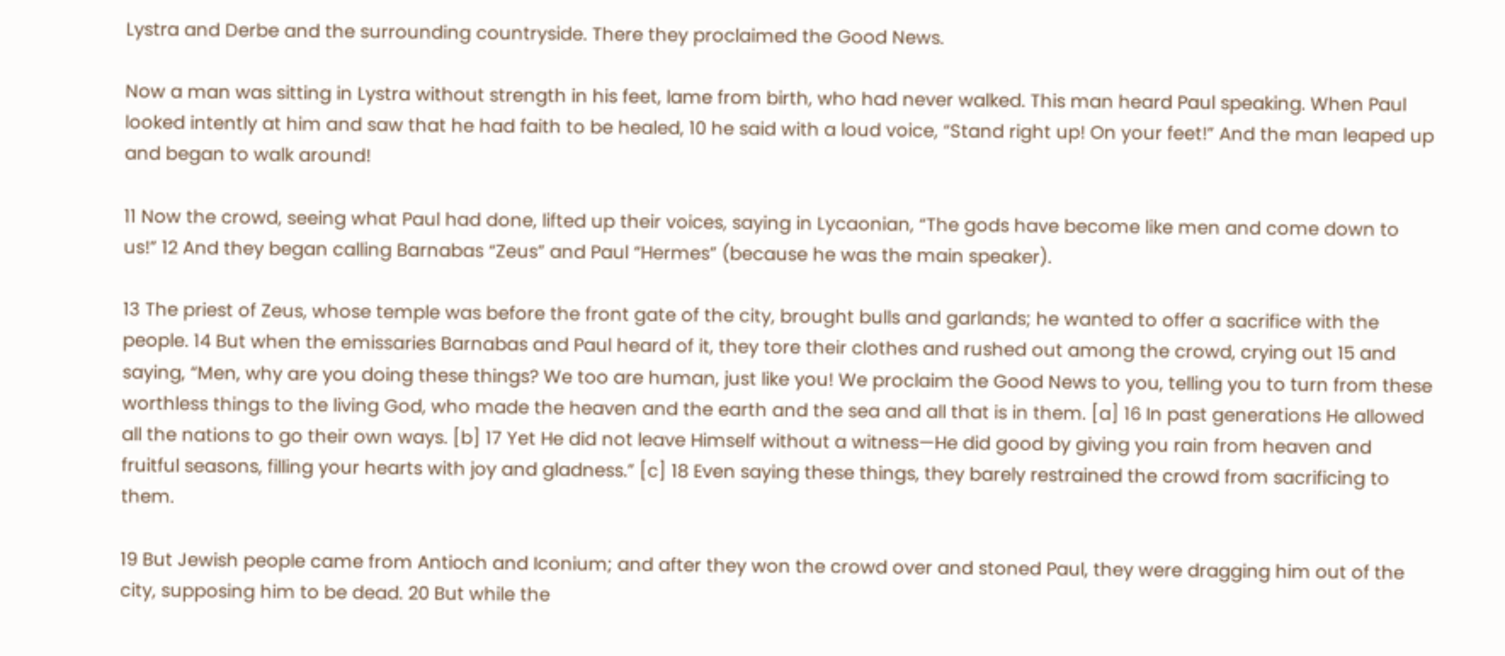Lystra and Derbe and the surrounding countryside. There they proclaimed the Good News.

Now a man was sitting in Lystra without strength in his feet, lame from birth, who had never walked. This man heard Paul speaking. When Paul looked intently at him and saw that he had faith to be healed, 10 he said with a loud voice, “Stand right up! On your feet!” And the man leaped up and began to walk around!

11 Now the crowd, seeing what Paul had done, lifted up their voices, saying in Lycaonian, “The gods have become like men and come down to us!” 12 And they began calling Barnabas “Zeus” and Paul “Hermes” (because he was the main speaker).

13 The priest of Zeus, whose temple was before the front gate of the city, brought bulls and garlands; he wanted to offer a sacrifice with the people. 14 But when the emissaries Barnabas and Paul heard of it, they tore their clothes and rushed out among the crowd, crying out 15 and saying, “Men, why are you doing these things? We too are human, just like you! We proclaim the Good News to you, telling you to turn from these worthless things to the living God, who made the heaven and the earth and the sea and all that is in them. [a] 16 In past generations He allowed all the nations to go their own ways. [b] 17 Yet He did not leave Himself without a witness—He did good by giving you rain from heaven and fruitful seasons, filling your hearts with joy and gladness.” [c] 18 Even saying these things, they barely restrained the crowd from sacrificing to them.

19 But Jewish people came from Antioch and Iconium; and after they won the crowd over and stoned Paul, they were dragging him out of the city, supposing him to be dead. 20 But while the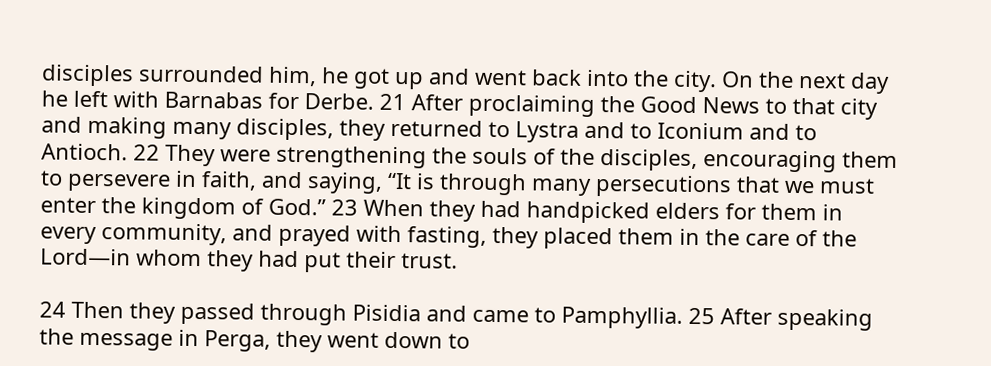disciples surrounded him, he got up and went back into the city. On the next day he left with Barnabas for Derbe. 21 After proclaiming the Good News to that city and making many disciples, they returned to Lystra and to Iconium and to Antioch. 22 They were strengthening the souls of the disciples, encouraging them to persevere in faith, and saying, “It is through many persecutions that we must enter the kingdom of God.” 23 When they had handpicked elders for them in every community, and prayed with fasting, they placed them in the care of the Lord—in whom they had put their trust.

24 Then they passed through Pisidia and came to Pamphyllia. 25 After speaking the message in Perga, they went down to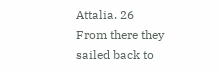Attalia. 26 From there they sailed back to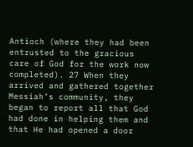Antioch (where they had been entrusted to the gracious care of God for the work now completed). 27 When they arrived and gathered together Messiah’s community, they began to report all that God had done in helping them and that He had opened a door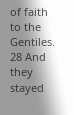of faith to the Gentiles. 28 And they stayed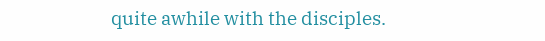quite awhile with the disciples.